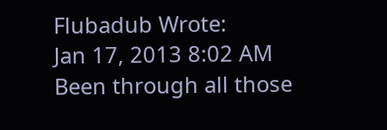Flubadub Wrote:
Jan 17, 2013 8:02 AM
Been through all those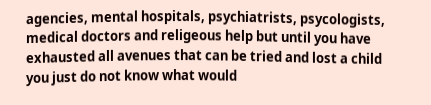agencies, mental hospitals, psychiatrists, psycologists, medical doctors and religeous help but until you have exhausted all avenues that can be tried and lost a child you just do not know what would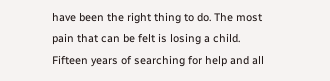have been the right thing to do. The most pain that can be felt is losing a child. Fifteen years of searching for help and all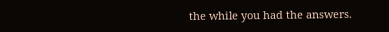the while you had the answers.